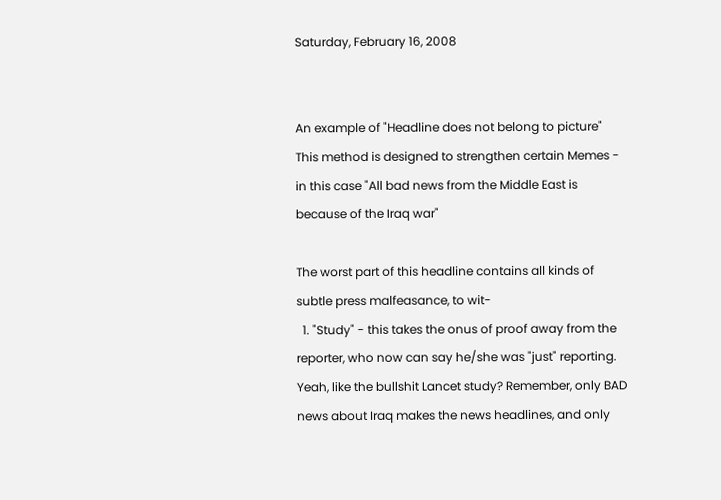Saturday, February 16, 2008


An example of "Headline does not belong to picture" This method is designed to strengthen certain Memes - in this case "All bad news from the Middle East is because of the Iraq war"

The worst part of this headline contains all kinds of subtle press malfeasance, to wit-
  1. "Study" - this takes the onus of proof away from the reporter, who now can say he/she was "just" reporting. Yeah, like the bullshit Lancet study? Remember, only BAD news about Iraq makes the news headlines, and only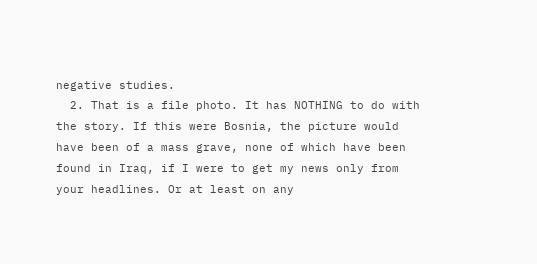negative studies.
  2. That is a file photo. It has NOTHING to do with the story. If this were Bosnia, the picture would have been of a mass grave, none of which have been found in Iraq, if I were to get my news only from your headlines. Or at least on any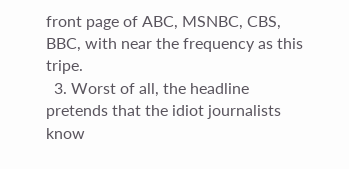front page of ABC, MSNBC, CBS, BBC, with near the frequency as this tripe.
  3. Worst of all, the headline pretends that the idiot journalists know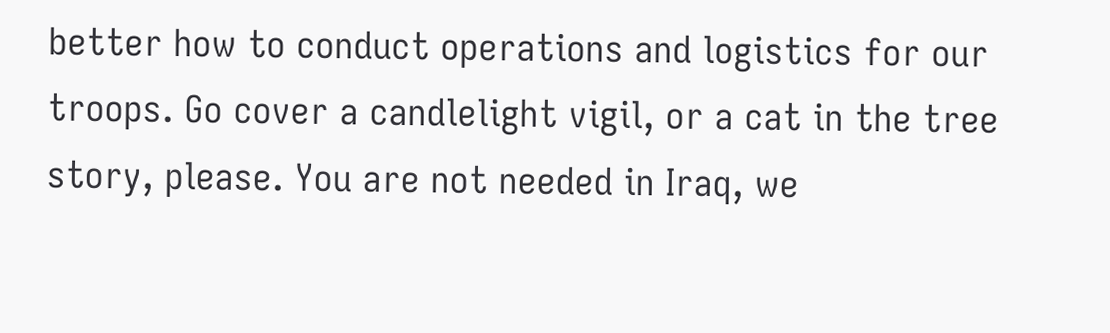better how to conduct operations and logistics for our troops. Go cover a candlelight vigil, or a cat in the tree story, please. You are not needed in Iraq, we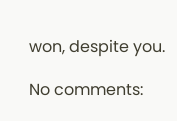won, despite you.

No comments: